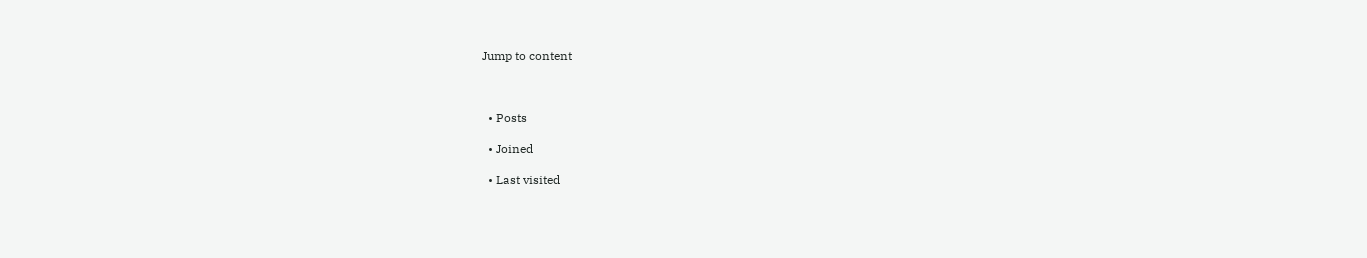Jump to content



  • Posts

  • Joined

  • Last visited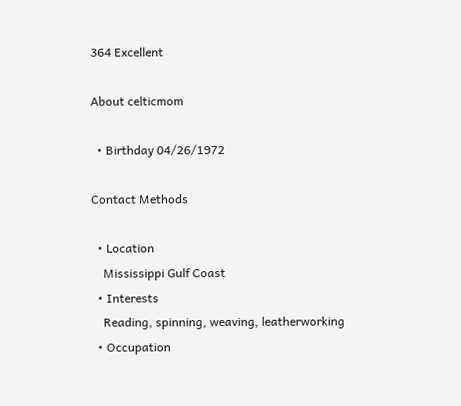364 Excellent

About celticmom

  • Birthday 04/26/1972

Contact Methods

  • Location
    Mississippi Gulf Coast
  • Interests
    Reading, spinning, weaving, leatherworking
  • Occupation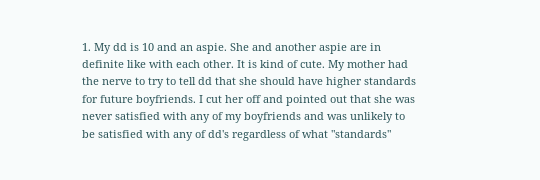1. My dd is 10 and an aspie. She and another aspie are in definite like with each other. It is kind of cute. My mother had the nerve to try to tell dd that she should have higher standards for future boyfriends. I cut her off and pointed out that she was never satisfied with any of my boyfriends and was unlikely to be satisfied with any of dd's regardless of what "standards"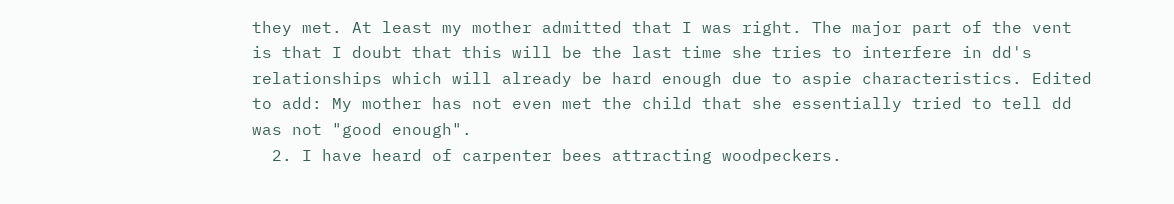they met. At least my mother admitted that I was right. The major part of the vent is that I doubt that this will be the last time she tries to interfere in dd's relationships which will already be hard enough due to aspie characteristics. Edited to add: My mother has not even met the child that she essentially tried to tell dd was not "good enough".
  2. I have heard of carpenter bees attracting woodpeckers.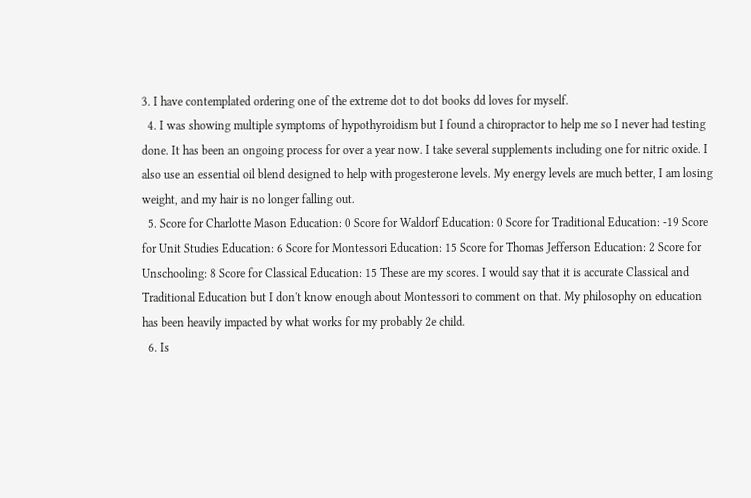3. I have contemplated ordering one of the extreme dot to dot books dd loves for myself.
  4. I was showing multiple symptoms of hypothyroidism but I found a chiropractor to help me so I never had testing done. It has been an ongoing process for over a year now. I take several supplements including one for nitric oxide. I also use an essential oil blend designed to help with progesterone levels. My energy levels are much better, I am losing weight, and my hair is no longer falling out.
  5. Score for Charlotte Mason Education: 0 Score for Waldorf Education: 0 Score for Traditional Education: -19 Score for Unit Studies Education: 6 Score for Montessori Education: 15 Score for Thomas Jefferson Education: 2 Score for Unschooling: 8 Score for Classical Education: 15 These are my scores. I would say that it is accurate Classical and Traditional Education but I don't know enough about Montessori to comment on that. My philosophy on education has been heavily impacted by what works for my probably 2e child.
  6. Is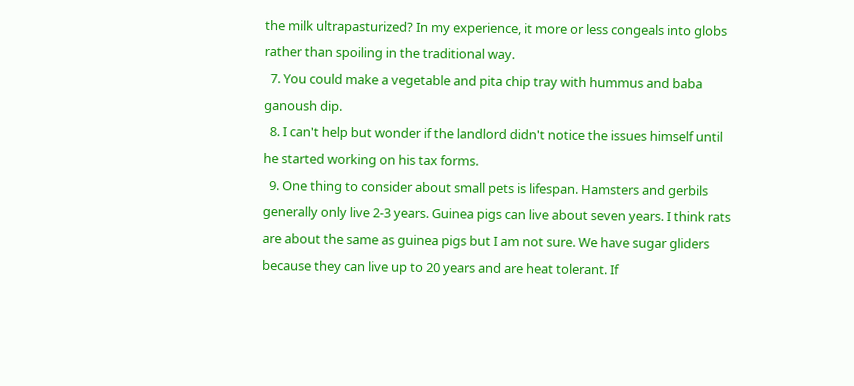the milk ultrapasturized? In my experience, it more or less congeals into globs rather than spoiling in the traditional way.
  7. You could make a vegetable and pita chip tray with hummus and baba ganoush dip.
  8. I can't help but wonder if the landlord didn't notice the issues himself until he started working on his tax forms.
  9. One thing to consider about small pets is lifespan. Hamsters and gerbils generally only live 2-3 years. Guinea pigs can live about seven years. I think rats are about the same as guinea pigs but I am not sure. We have sugar gliders because they can live up to 20 years and are heat tolerant. If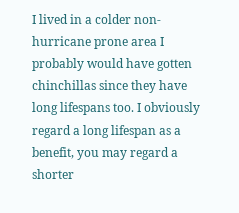I lived in a colder non-hurricane prone area I probably would have gotten chinchillas since they have long lifespans too. I obviously regard a long lifespan as a benefit, you may regard a shorter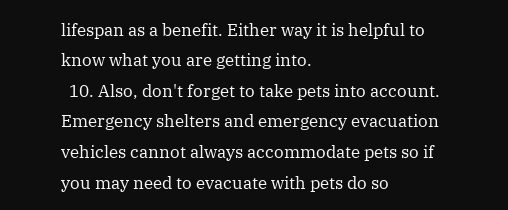lifespan as a benefit. Either way it is helpful to know what you are getting into.
  10. Also, don't forget to take pets into account. Emergency shelters and emergency evacuation vehicles cannot always accommodate pets so if you may need to evacuate with pets do so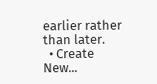earlier rather than later.
  • Create New...